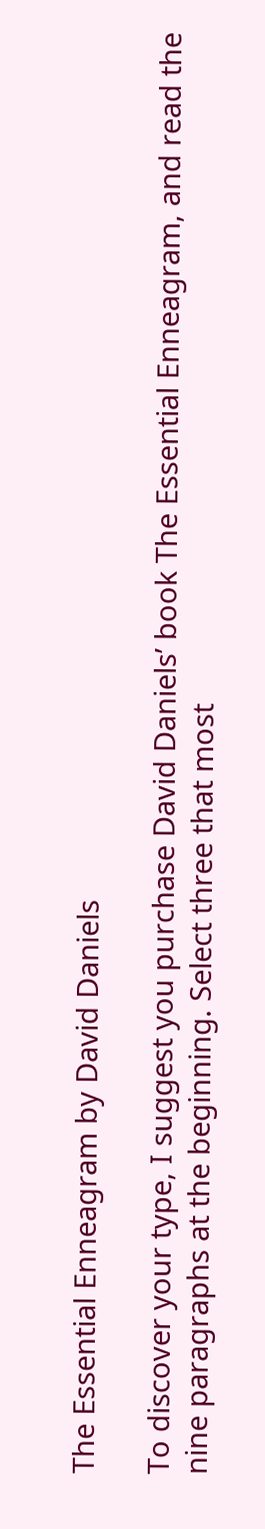The Essential Enneagram by David Daniels

To discover your type, I suggest you purchase David Daniels’ book The Essential Enneagram, and read the nine paragraphs at the beginning. Select three that most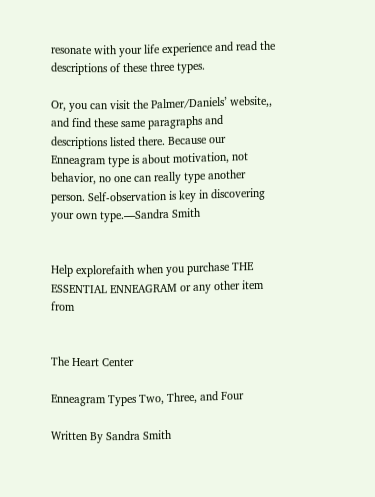resonate with your life experience and read the descriptions of these three types.

Or, you can visit the Palmer/Daniels’ website,, and find these same paragraphs and descriptions listed there. Because our Enneagram type is about motivation, not behavior, no one can really type another person. Self-observation is key in discovering your own type.—Sandra Smith


Help explorefaith when you purchase THE ESSENTIAL ENNEAGRAM or any other item from


The Heart Center

Enneagram Types Two, Three, and Four

Written By Sandra Smith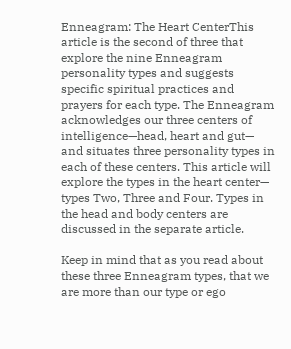Enneagram: The Heart CenterThis article is the second of three that explore the nine Enneagram personality types and suggests specific spiritual practices and prayers for each type. The Enneagram acknowledges our three centers of intelligence—head, heart and gut— and situates three personality types in each of these centers. This article will explore the types in the heart center— types Two, Three and Four. Types in the head and body centers are discussed in the separate article.

Keep in mind that as you read about these three Enneagram types, that we are more than our type or ego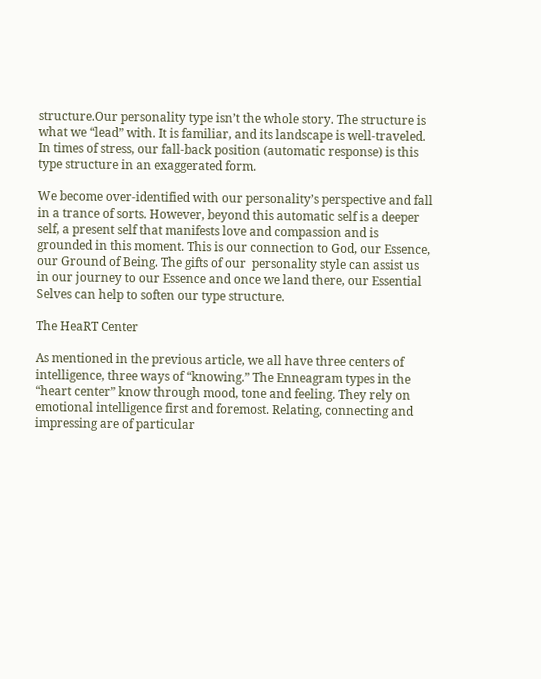structure.Our personality type isn’t the whole story. The structure is what we “lead” with. It is familiar, and its landscape is well-traveled. In times of stress, our fall-back position (automatic response) is this type structure in an exaggerated form.

We become over-identified with our personality’s perspective and fall in a trance of sorts. However, beyond this automatic self is a deeper self, a present self that manifests love and compassion and is grounded in this moment. This is our connection to God, our Essence, our Ground of Being. The gifts of our  personality style can assist us in our journey to our Essence and once we land there, our Essential Selves can help to soften our type structure.

The HeaRT Center

As mentioned in the previous article, we all have three centers of intelligence, three ways of “knowing.” The Enneagram types in the “heart center” know through mood, tone and feeling. They rely on emotional intelligence first and foremost. Relating, connecting and impressing are of particular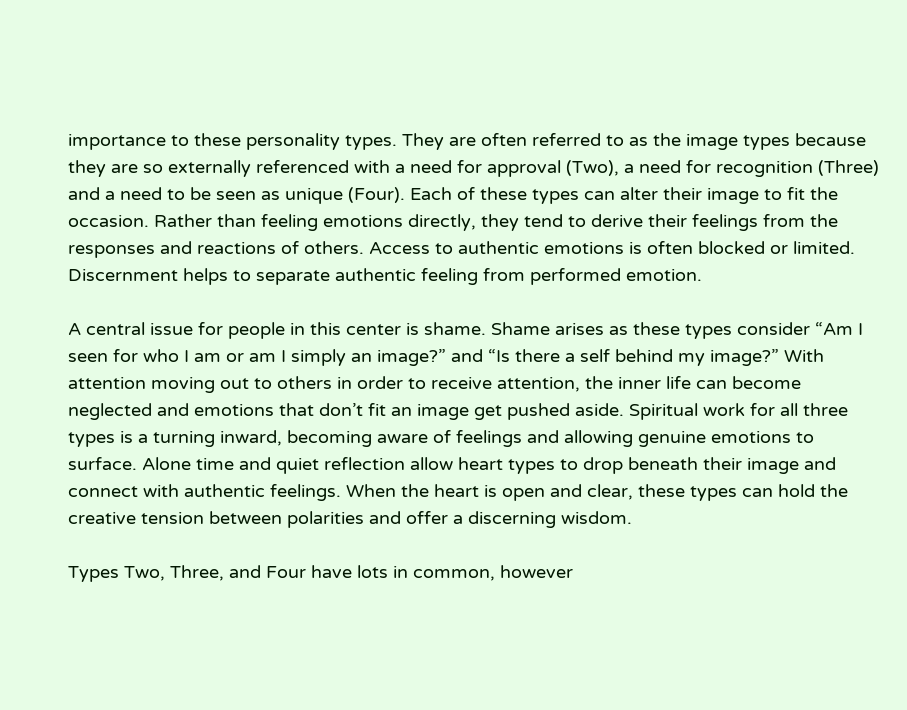importance to these personality types. They are often referred to as the image types because they are so externally referenced with a need for approval (Two), a need for recognition (Three) and a need to be seen as unique (Four). Each of these types can alter their image to fit the occasion. Rather than feeling emotions directly, they tend to derive their feelings from the responses and reactions of others. Access to authentic emotions is often blocked or limited. Discernment helps to separate authentic feeling from performed emotion.

A central issue for people in this center is shame. Shame arises as these types consider “Am I seen for who I am or am I simply an image?” and “Is there a self behind my image?” With attention moving out to others in order to receive attention, the inner life can become neglected and emotions that don’t fit an image get pushed aside. Spiritual work for all three types is a turning inward, becoming aware of feelings and allowing genuine emotions to surface. Alone time and quiet reflection allow heart types to drop beneath their image and connect with authentic feelings. When the heart is open and clear, these types can hold the creative tension between polarities and offer a discerning wisdom.

Types Two, Three, and Four have lots in common, however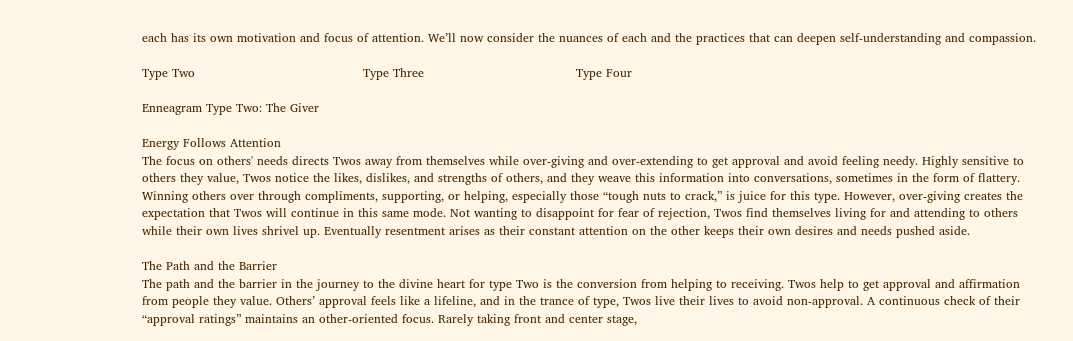each has its own motivation and focus of attention. We’ll now consider the nuances of each and the practices that can deepen self-understanding and compassion.

Type Two                                          Type Three                                      Type Four

Enneagram Type Two: The Giver

Energy Follows Attention
The focus on others' needs directs Twos away from themselves while over-giving and over-extending to get approval and avoid feeling needy. Highly sensitive to others they value, Twos notice the likes, dislikes, and strengths of others, and they weave this information into conversations, sometimes in the form of flattery. Winning others over through compliments, supporting, or helping, especially those “tough nuts to crack,” is juice for this type. However, over-giving creates the expectation that Twos will continue in this same mode. Not wanting to disappoint for fear of rejection, Twos find themselves living for and attending to others while their own lives shrivel up. Eventually resentment arises as their constant attention on the other keeps their own desires and needs pushed aside.

The Path and the Barrier
The path and the barrier in the journey to the divine heart for type Two is the conversion from helping to receiving. Twos help to get approval and affirmation from people they value. Others’ approval feels like a lifeline, and in the trance of type, Twos live their lives to avoid non-approval. A continuous check of their “approval ratings” maintains an other-oriented focus. Rarely taking front and center stage,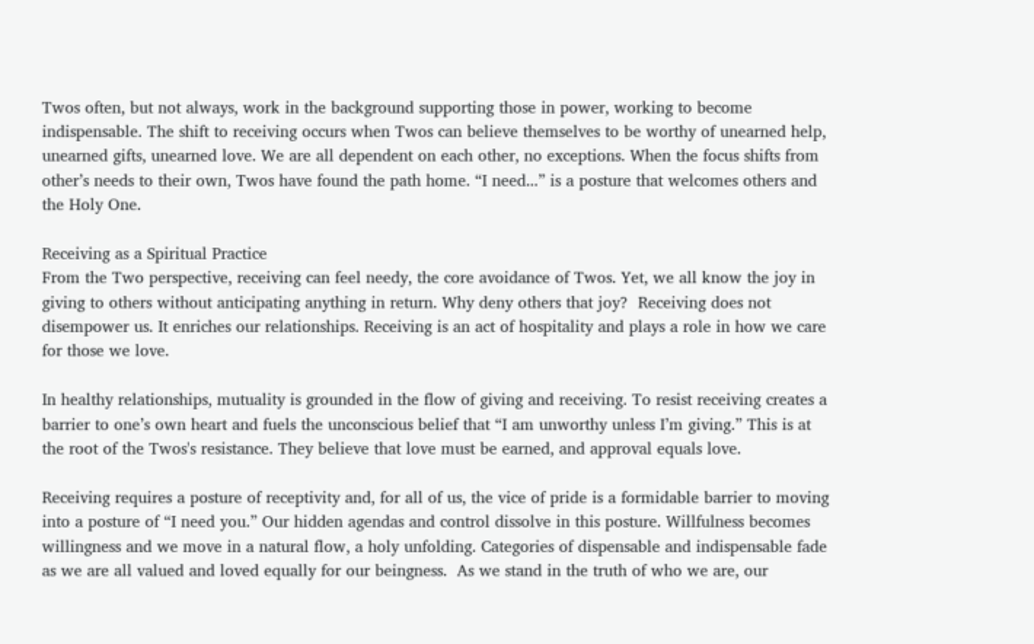Twos often, but not always, work in the background supporting those in power, working to become indispensable. The shift to receiving occurs when Twos can believe themselves to be worthy of unearned help, unearned gifts, unearned love. We are all dependent on each other, no exceptions. When the focus shifts from other’s needs to their own, Twos have found the path home. “I need...” is a posture that welcomes others and the Holy One.

Receiving as a Spiritual Practice
From the Two perspective, receiving can feel needy, the core avoidance of Twos. Yet, we all know the joy in giving to others without anticipating anything in return. Why deny others that joy?  Receiving does not disempower us. It enriches our relationships. Receiving is an act of hospitality and plays a role in how we care for those we love.

In healthy relationships, mutuality is grounded in the flow of giving and receiving. To resist receiving creates a barrier to one’s own heart and fuels the unconscious belief that “I am unworthy unless I’m giving.” This is at the root of the Twos's resistance. They believe that love must be earned, and approval equals love.

Receiving requires a posture of receptivity and, for all of us, the vice of pride is a formidable barrier to moving into a posture of “I need you.” Our hidden agendas and control dissolve in this posture. Willfulness becomes willingness and we move in a natural flow, a holy unfolding. Categories of dispensable and indispensable fade as we are all valued and loved equally for our beingness.  As we stand in the truth of who we are, our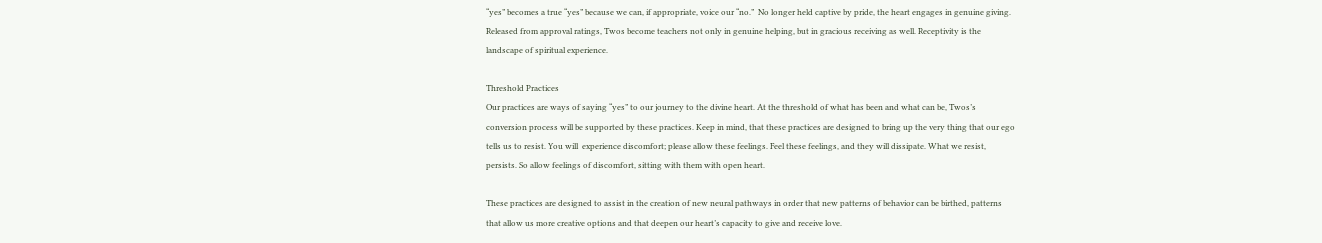“yes” becomes a true “yes” because we can, if appropriate, voice our “no.”  No longer held captive by pride, the heart engages in genuine giving. Released from approval ratings, Twos become teachers not only in genuine helping, but in gracious receiving as well. Receptivity is the landscape of spiritual experience.

Threshold Practices
Our practices are ways of saying “yes” to our journey to the divine heart. At the threshold of what has been and what can be, Twos’s conversion process will be supported by these practices. Keep in mind, that these practices are designed to bring up the very thing that our ego tells us to resist. You will  experience discomfort; please allow these feelings. Feel these feelings, and they will dissipate. What we resist, persists. So allow feelings of discomfort, sitting with them with open heart.

These practices are designed to assist in the creation of new neural pathways in order that new patterns of behavior can be birthed, patterns that allow us more creative options and that deepen our heart’s capacity to give and receive love.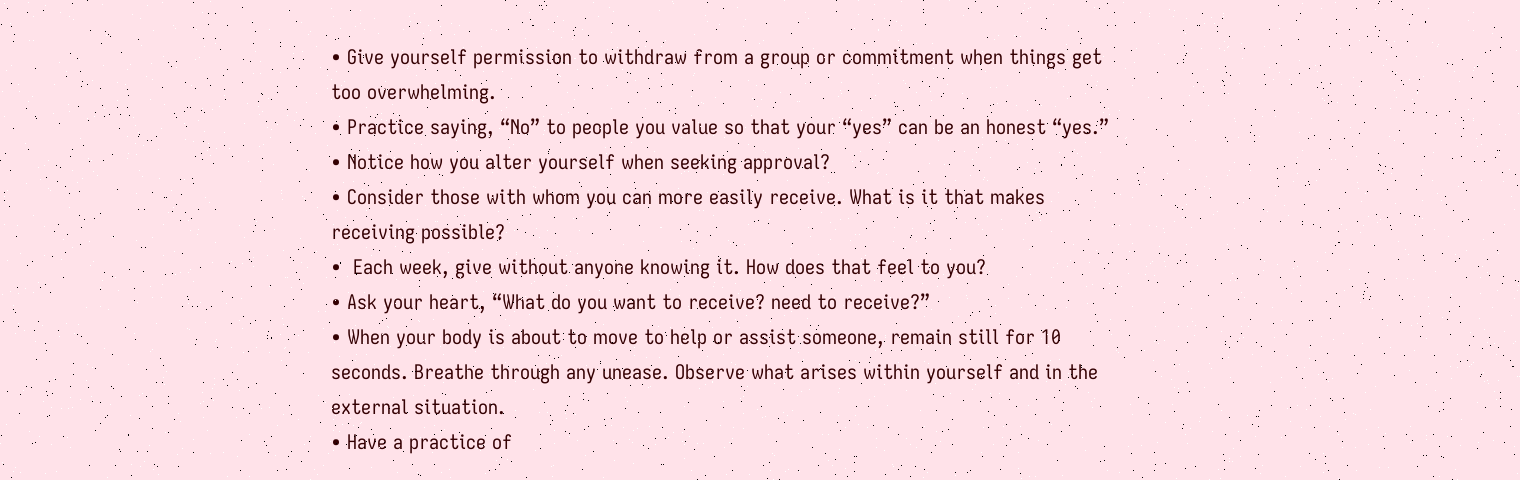• Give yourself permission to withdraw from a group or commitment when things get too overwhelming.
• Practice saying, “No” to people you value so that your “yes” can be an honest “yes.”
• Notice how you alter yourself when seeking approval?
• Consider those with whom you can more easily receive. What is it that makes receiving possible?
•  Each week, give without anyone knowing it. How does that feel to you?
• Ask your heart, “What do you want to receive? need to receive?”
• When your body is about to move to help or assist someone, remain still for 10 seconds. Breathe through any unease. Observe what arises within yourself and in the external situation.
• Have a practice of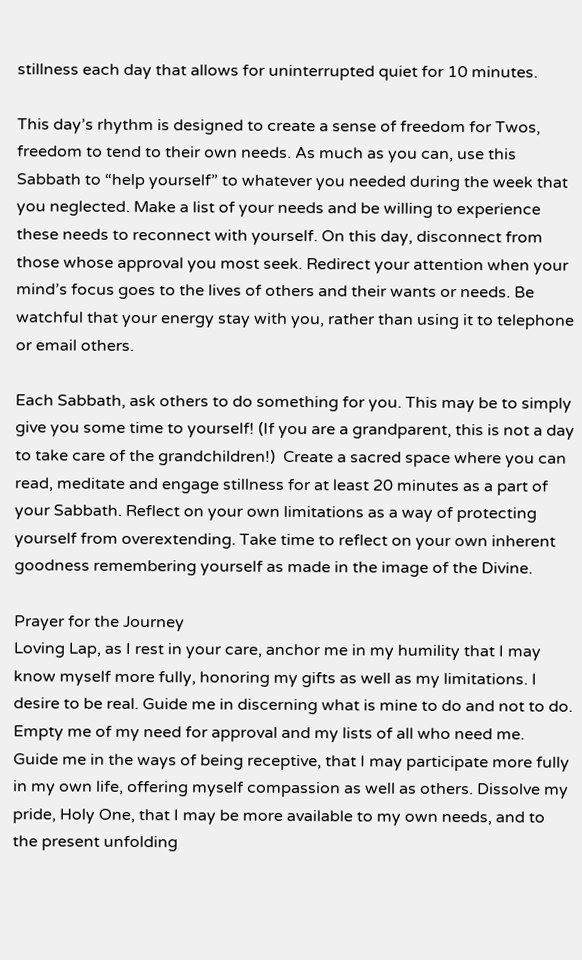stillness each day that allows for uninterrupted quiet for 10 minutes.

This day’s rhythm is designed to create a sense of freedom for Twos, freedom to tend to their own needs. As much as you can, use this Sabbath to “help yourself” to whatever you needed during the week that you neglected. Make a list of your needs and be willing to experience these needs to reconnect with yourself. On this day, disconnect from those whose approval you most seek. Redirect your attention when your mind’s focus goes to the lives of others and their wants or needs. Be watchful that your energy stay with you, rather than using it to telephone or email others.

Each Sabbath, ask others to do something for you. This may be to simply give you some time to yourself! (If you are a grandparent, this is not a day to take care of the grandchildren!)  Create a sacred space where you can read, meditate and engage stillness for at least 20 minutes as a part of your Sabbath. Reflect on your own limitations as a way of protecting yourself from overextending. Take time to reflect on your own inherent goodness remembering yourself as made in the image of the Divine.

Prayer for the Journey
Loving Lap, as I rest in your care, anchor me in my humility that I may know myself more fully, honoring my gifts as well as my limitations. I desire to be real. Guide me in discerning what is mine to do and not to do. Empty me of my need for approval and my lists of all who need me. Guide me in the ways of being receptive, that I may participate more fully in my own life, offering myself compassion as well as others. Dissolve my pride, Holy One, that I may be more available to my own needs, and to the present unfolding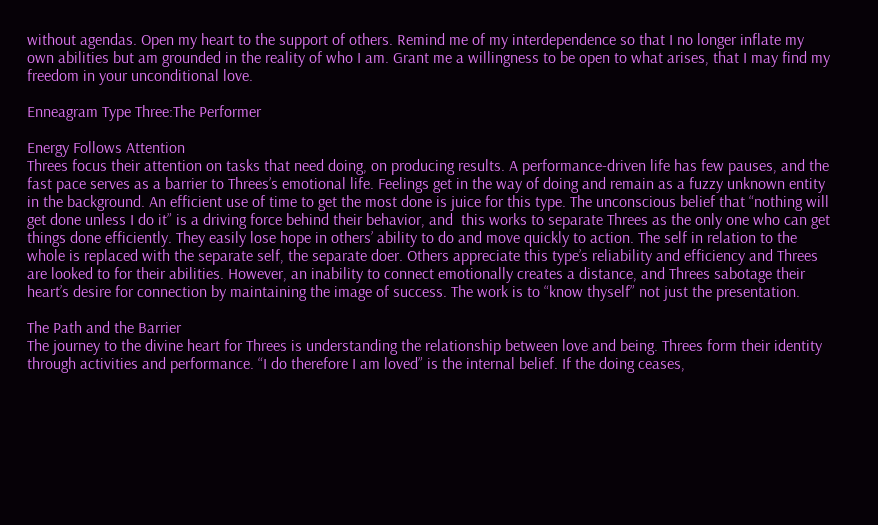without agendas. Open my heart to the support of others. Remind me of my interdependence so that I no longer inflate my own abilities but am grounded in the reality of who I am. Grant me a willingness to be open to what arises, that I may find my freedom in your unconditional love.

Enneagram Type Three:The Performer

Energy Follows Attention
Threes focus their attention on tasks that need doing, on producing results. A performance-driven life has few pauses, and the fast pace serves as a barrier to Threes’s emotional life. Feelings get in the way of doing and remain as a fuzzy unknown entity in the background. An efficient use of time to get the most done is juice for this type. The unconscious belief that “nothing will get done unless I do it” is a driving force behind their behavior, and  this works to separate Threes as the only one who can get things done efficiently. They easily lose hope in others’ ability to do and move quickly to action. The self in relation to the whole is replaced with the separate self, the separate doer. Others appreciate this type’s reliability and efficiency and Threes are looked to for their abilities. However, an inability to connect emotionally creates a distance, and Threes sabotage their heart’s desire for connection by maintaining the image of success. The work is to “know thyself” not just the presentation.

The Path and the Barrier
The journey to the divine heart for Threes is understanding the relationship between love and being. Threes form their identity through activities and performance. “I do therefore I am loved” is the internal belief. If the doing ceases,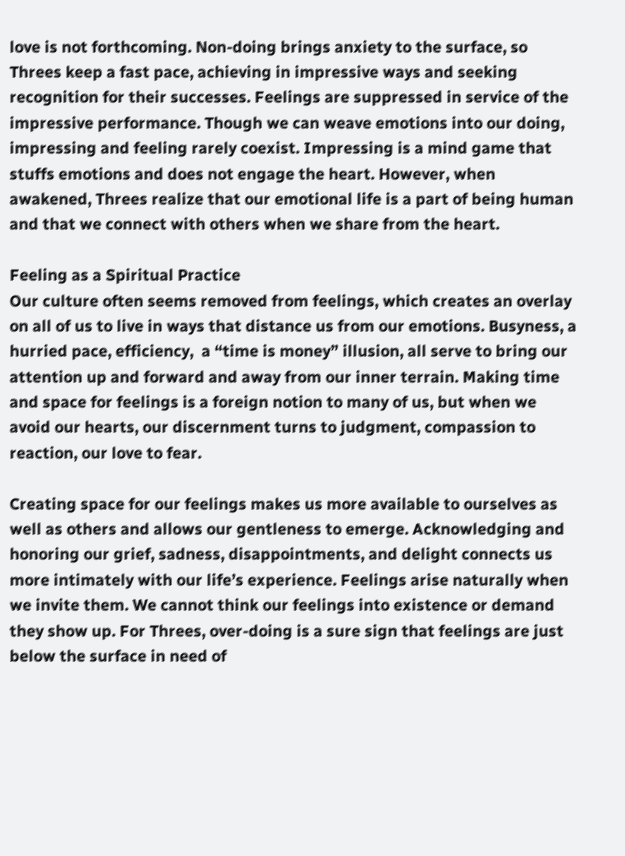love is not forthcoming. Non-doing brings anxiety to the surface, so Threes keep a fast pace, achieving in impressive ways and seeking recognition for their successes. Feelings are suppressed in service of the impressive performance. Though we can weave emotions into our doing, impressing and feeling rarely coexist. Impressing is a mind game that stuffs emotions and does not engage the heart. However, when awakened, Threes realize that our emotional life is a part of being human and that we connect with others when we share from the heart.

Feeling as a Spiritual Practice
Our culture often seems removed from feelings, which creates an overlay on all of us to live in ways that distance us from our emotions. Busyness, a hurried pace, efficiency,  a “time is money” illusion, all serve to bring our attention up and forward and away from our inner terrain. Making time and space for feelings is a foreign notion to many of us, but when we avoid our hearts, our discernment turns to judgment, compassion to reaction, our love to fear.

Creating space for our feelings makes us more available to ourselves as well as others and allows our gentleness to emerge. Acknowledging and honoring our grief, sadness, disappointments, and delight connects us more intimately with our life’s experience. Feelings arise naturally when we invite them. We cannot think our feelings into existence or demand they show up. For Threes, over-doing is a sure sign that feelings are just below the surface in need of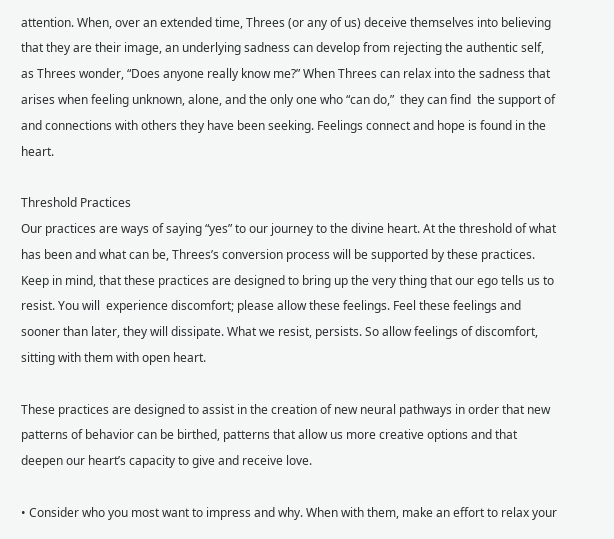attention. When, over an extended time, Threes (or any of us) deceive themselves into believing that they are their image, an underlying sadness can develop from rejecting the authentic self, as Threes wonder, “Does anyone really know me?” When Threes can relax into the sadness that arises when feeling unknown, alone, and the only one who “can do,”  they can find  the support of and connections with others they have been seeking. Feelings connect and hope is found in the heart.

Threshold Practices
Our practices are ways of saying “yes” to our journey to the divine heart. At the threshold of what has been and what can be, Threes’s conversion process will be supported by these practices. Keep in mind, that these practices are designed to bring up the very thing that our ego tells us to resist. You will  experience discomfort; please allow these feelings. Feel these feelings and sooner than later, they will dissipate. What we resist, persists. So allow feelings of discomfort, sitting with them with open heart.

These practices are designed to assist in the creation of new neural pathways in order that new patterns of behavior can be birthed, patterns that allow us more creative options and that deepen our heart’s capacity to give and receive love.

• Consider who you most want to impress and why. When with them, make an effort to relax your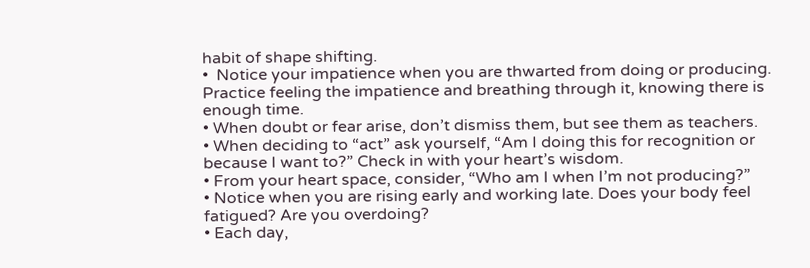habit of shape shifting.
•  Notice your impatience when you are thwarted from doing or producing. Practice feeling the impatience and breathing through it, knowing there is enough time.
• When doubt or fear arise, don’t dismiss them, but see them as teachers.
• When deciding to “act” ask yourself, “Am I doing this for recognition or because I want to?” Check in with your heart’s wisdom.
• From your heart space, consider, “Who am I when I’m not producing?”
• Notice when you are rising early and working late. Does your body feel fatigued? Are you overdoing?
• Each day,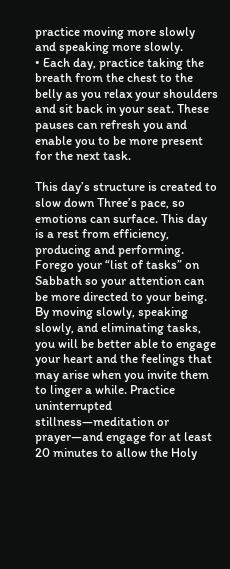practice moving more slowly and speaking more slowly.
• Each day, practice taking the breath from the chest to the belly as you relax your shoulders and sit back in your seat. These pauses can refresh you and enable you to be more present for the next task.

This day’s structure is created to slow down Three’s pace, so emotions can surface. This day is a rest from efficiency, producing and performing. Forego your “list of tasks” on Sabbath so your attention can be more directed to your being. By moving slowly, speaking slowly, and eliminating tasks, you will be better able to engage your heart and the feelings that may arise when you invite them to linger a while. Practice uninterrupted stillness—meditation or prayer—and engage for at least 20 minutes to allow the Holy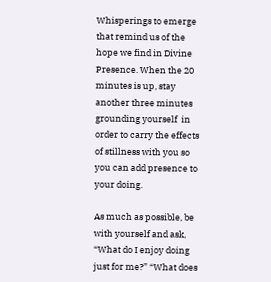Whisperings to emerge that remind us of the hope we find in Divine Presence. When the 20 minutes is up, stay another three minutes grounding yourself  in order to carry the effects of stillness with you so you can add presence to your doing.

As much as possible, be with yourself and ask, “What do I enjoy doing just for me?” “What does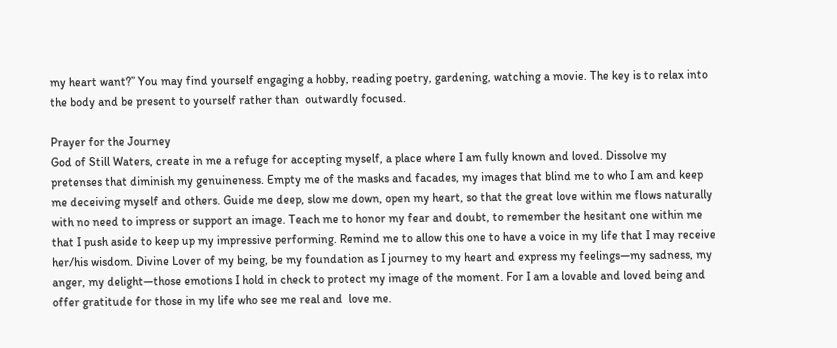my heart want?” You may find yourself engaging a hobby, reading poetry, gardening, watching a movie. The key is to relax into the body and be present to yourself rather than  outwardly focused.

Prayer for the Journey
God of Still Waters, create in me a refuge for accepting myself, a place where I am fully known and loved. Dissolve my pretenses that diminish my genuineness. Empty me of the masks and facades, my images that blind me to who I am and keep me deceiving myself and others. Guide me deep, slow me down, open my heart, so that the great love within me flows naturally with no need to impress or support an image. Teach me to honor my fear and doubt, to remember the hesitant one within me that I push aside to keep up my impressive performing. Remind me to allow this one to have a voice in my life that I may receive her/his wisdom. Divine Lover of my being, be my foundation as I journey to my heart and express my feelings—my sadness, my anger, my delight—those emotions I hold in check to protect my image of the moment. For I am a lovable and loved being and offer gratitude for those in my life who see me real and  love me.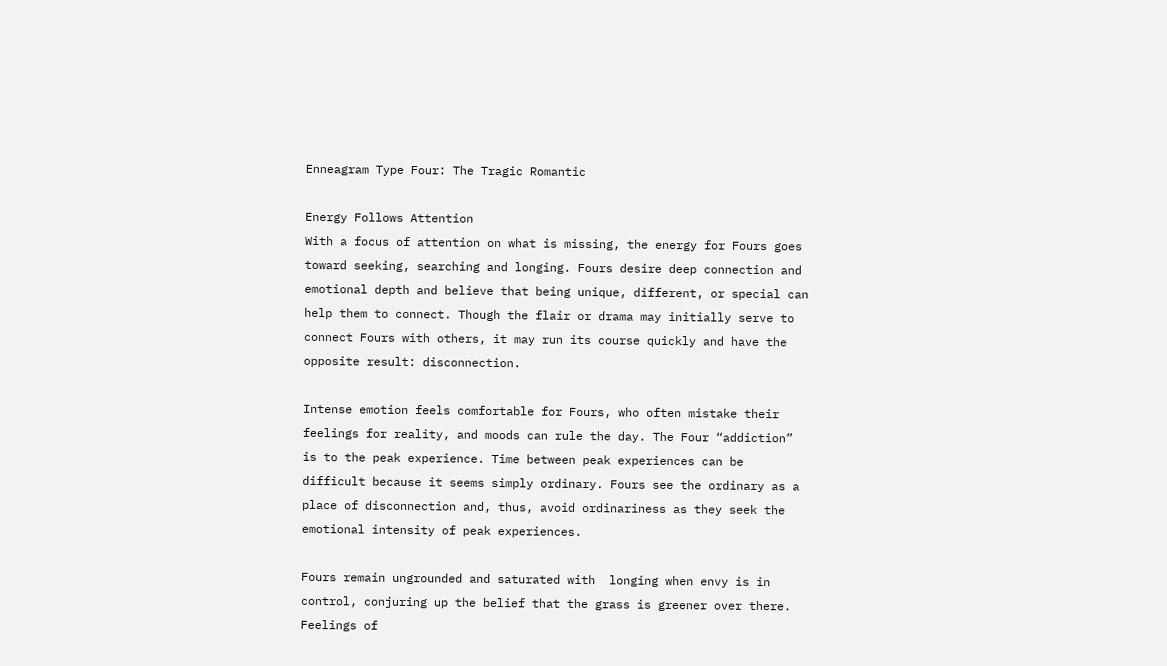Enneagram Type Four: The Tragic Romantic

Energy Follows Attention
With a focus of attention on what is missing, the energy for Fours goes toward seeking, searching and longing. Fours desire deep connection and emotional depth and believe that being unique, different, or special can help them to connect. Though the flair or drama may initially serve to connect Fours with others, it may run its course quickly and have the opposite result: disconnection.

Intense emotion feels comfortable for Fours, who often mistake their feelings for reality, and moods can rule the day. The Four “addiction” is to the peak experience. Time between peak experiences can be difficult because it seems simply ordinary. Fours see the ordinary as a place of disconnection and, thus, avoid ordinariness as they seek the emotional intensity of peak experiences.

Fours remain ungrounded and saturated with  longing when envy is in control, conjuring up the belief that the grass is greener over there. Feelings of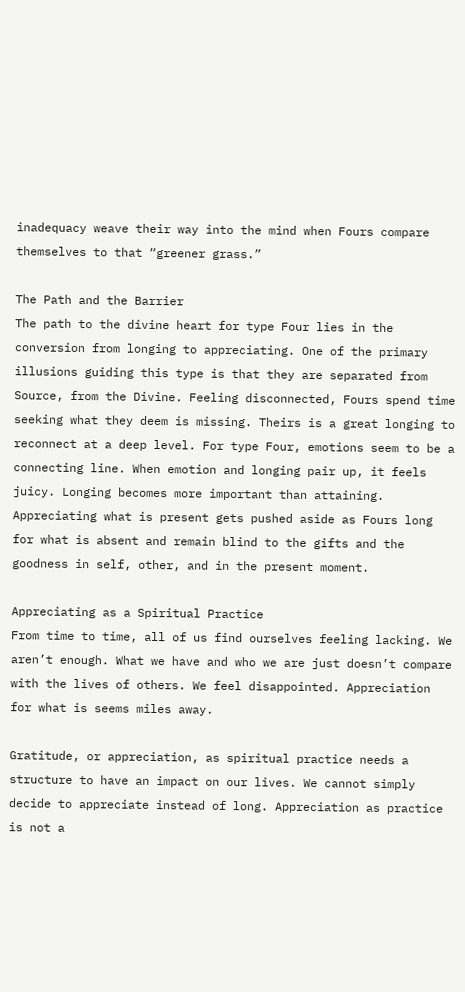inadequacy weave their way into the mind when Fours compare themselves to that “greener grass.”

The Path and the Barrier
The path to the divine heart for type Four lies in the conversion from longing to appreciating. One of the primary illusions guiding this type is that they are separated from Source, from the Divine. Feeling disconnected, Fours spend time seeking what they deem is missing. Theirs is a great longing to reconnect at a deep level. For type Four, emotions seem to be a connecting line. When emotion and longing pair up, it feels juicy. Longing becomes more important than attaining. Appreciating what is present gets pushed aside as Fours long for what is absent and remain blind to the gifts and the goodness in self, other, and in the present moment.

Appreciating as a Spiritual Practice
From time to time, all of us find ourselves feeling lacking. We aren’t enough. What we have and who we are just doesn’t compare with the lives of others. We feel disappointed. Appreciation for what is seems miles away.

Gratitude, or appreciation, as spiritual practice needs a structure to have an impact on our lives. We cannot simply decide to appreciate instead of long. Appreciation as practice is not a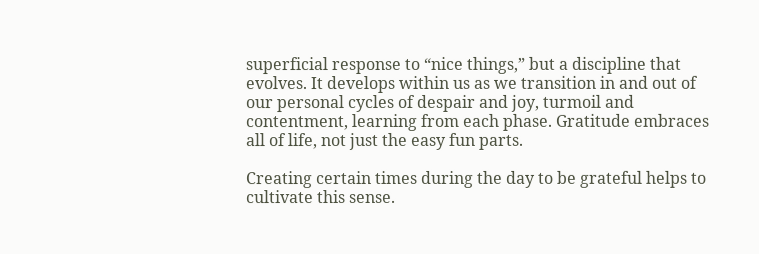superficial response to “nice things,” but a discipline that evolves. It develops within us as we transition in and out of our personal cycles of despair and joy, turmoil and contentment, learning from each phase. Gratitude embraces all of life, not just the easy fun parts.

Creating certain times during the day to be grateful helps to cultivate this sense.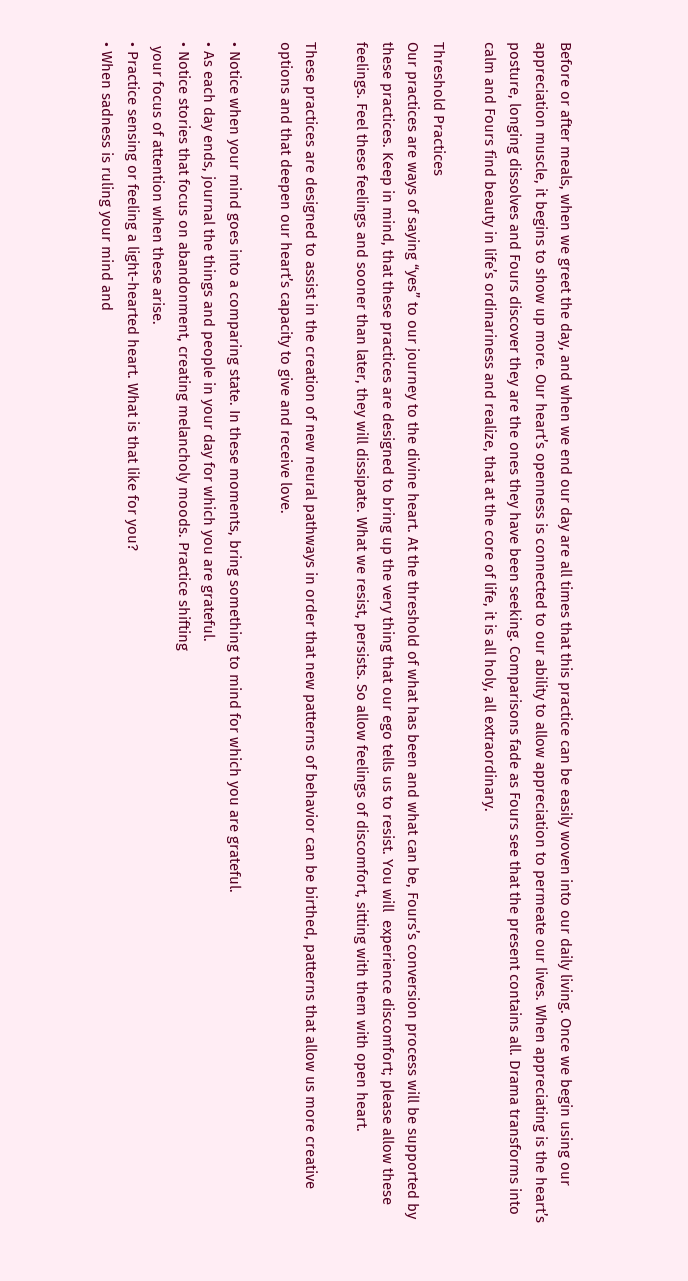Before or after meals, when we greet the day, and when we end our day are all times that this practice can be easily woven into our daily living. Once we begin using our appreciation muscle, it begins to show up more. Our heart’s openness is connected to our ability to allow appreciation to permeate our lives. When appreciating is the heart’s posture, longing dissolves and Fours discover they are the ones they have been seeking. Comparisons fade as Fours see that the present contains all. Drama transforms into calm and Fours find beauty in life’s ordinariness and realize, that at the core of life, it is all holy, all extraordinary.

Threshold Practices
Our practices are ways of saying “yes” to our journey to the divine heart. At the threshold of what has been and what can be, Fours’s conversion process will be supported by these practices. Keep in mind, that these practices are designed to bring up the very thing that our ego tells us to resist. You will  experience discomfort; please allow these feelings. Feel these feelings and sooner than later, they will dissipate. What we resist, persists. So allow feelings of discomfort, sitting with them with open heart.

These practices are designed to assist in the creation of new neural pathways in order that new patterns of behavior can be birthed, patterns that allow us more creative options and that deepen our heart’s capacity to give and receive love.

• Notice when your mind goes into a comparing state. In these moments, bring something to mind for which you are grateful.
• As each day ends, journal the things and people in your day for which you are grateful.
• Notice stories that focus on abandonment, creating melancholy moods. Practice shifting
 your focus of attention when these arise.
• Practice sensing or feeling a light-hearted heart. What is that like for you?
• When sadness is ruling your mind and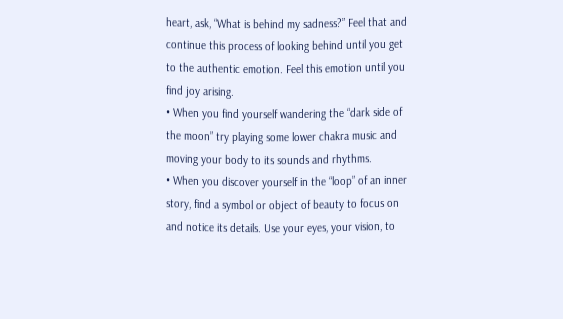heart, ask, “What is behind my sadness?” Feel that and continue this process of looking behind until you get to the authentic emotion. Feel this emotion until you find joy arising.
• When you find yourself wandering the “dark side of the moon” try playing some lower chakra music and moving your body to its sounds and rhythms.
• When you discover yourself in the “loop” of an inner story, find a symbol or object of beauty to focus on and notice its details. Use your eyes, your vision, to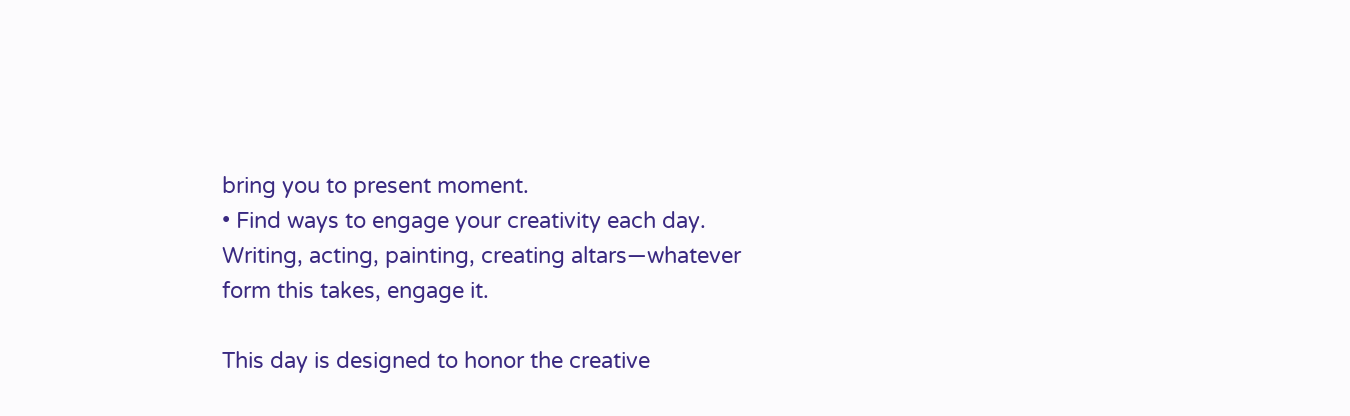bring you to present moment.
• Find ways to engage your creativity each day. Writing, acting, painting, creating altars—whatever form this takes, engage it.

This day is designed to honor the creative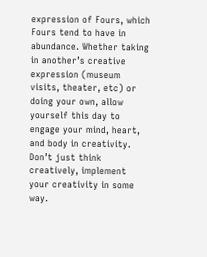expression of Fours, which Fours tend to have in abundance. Whether taking in another’s creative expression (museum visits, theater, etc) or doing your own, allow yourself this day to engage your mind, heart, and body in creativity. Don’t just think creatively, implement your creativity in some way.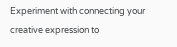Experiment with connecting your creative expression to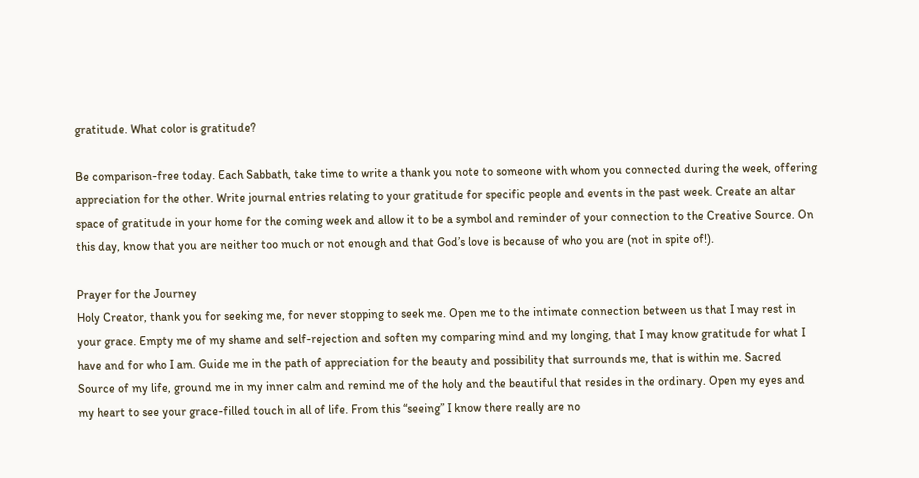gratitude. What color is gratitude?

Be comparison-free today. Each Sabbath, take time to write a thank you note to someone with whom you connected during the week, offering appreciation for the other. Write journal entries relating to your gratitude for specific people and events in the past week. Create an altar space of gratitude in your home for the coming week and allow it to be a symbol and reminder of your connection to the Creative Source. On this day, know that you are neither too much or not enough and that God’s love is because of who you are (not in spite of!).

Prayer for the Journey
Holy Creator, thank you for seeking me, for never stopping to seek me. Open me to the intimate connection between us that I may rest in your grace. Empty me of my shame and self-rejection and soften my comparing mind and my longing, that I may know gratitude for what I have and for who I am. Guide me in the path of appreciation for the beauty and possibility that surrounds me, that is within me. Sacred Source of my life, ground me in my inner calm and remind me of the holy and the beautiful that resides in the ordinary. Open my eyes and my heart to see your grace-filled touch in all of life. From this “seeing” I know there really are no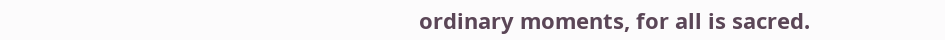ordinary moments, for all is sacred.